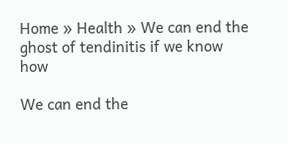Home » Health » We can end the ghost of tendinitis if we know how

We can end the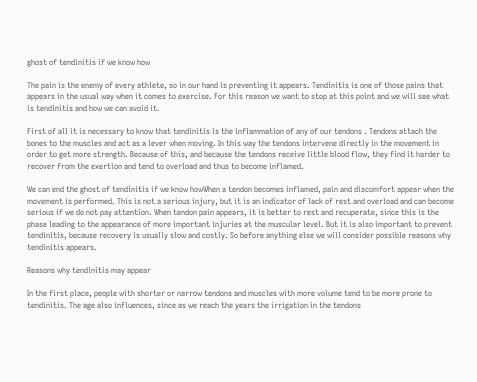ghost of tendinitis if we know how

The pain is the enemy of every athlete, so in our hand is preventing it appears. Tendinitis is one of those pains that appears in the usual way when it comes to exercise. For this reason we want to stop at this point and we will see what is tendinitis and how we can avoid it.

First of all it is necessary to know that tendinitis is the inflammation of any of our tendons . Tendons attach the bones to the muscles and act as a lever when moving. In this way the tendons intervene directly in the movement in order to get more strength. Because of this, and because the tendons receive little blood flow, they find it harder to recover from the exertion and tend to overload and thus to become inflamed.

We can end the ghost of tendinitis if we know howWhen a tendon becomes inflamed, pain and discomfort appear when the movement is performed. This is not a serious injury, but it is an indicator of lack of rest and overload and can become serious if we do not pay attention. When tendon pain appears, it is better to rest and recuperate, since this is the phase leading to the appearance of more important injuries at the muscular level. But it is also important to prevent tendinitis, because recovery is usually slow and costly. So before anything else we will consider possible reasons why tendinitis appears.

Reasons why tendinitis may appear

In the first place, people with shorter or narrow tendons and muscles with more volume tend to be more prone to tendinitis. The age also influences, since as we reach the years the irrigation in the tendons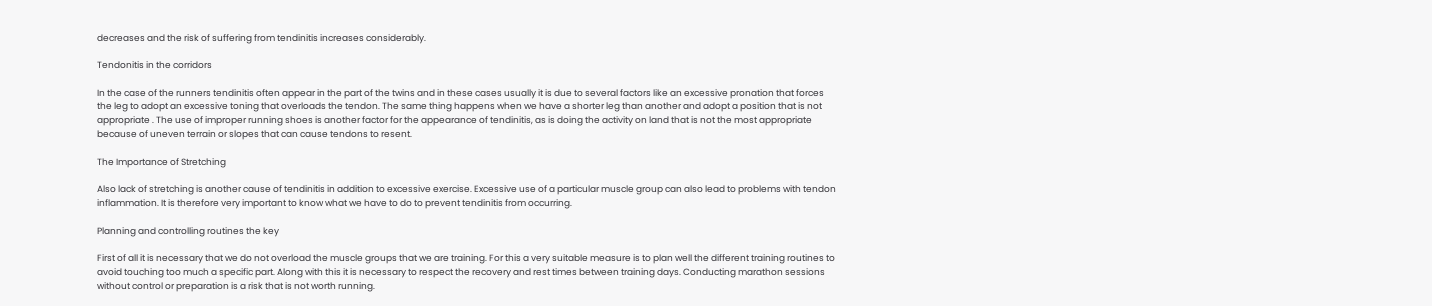decreases and the risk of suffering from tendinitis increases considerably.

Tendonitis in the corridors

In the case of the runners tendinitis often appear in the part of the twins and in these cases usually it is due to several factors like an excessive pronation that forces the leg to adopt an excessive toning that overloads the tendon. The same thing happens when we have a shorter leg than another and adopt a position that is not appropriate . The use of improper running shoes is another factor for the appearance of tendinitis, as is doing the activity on land that is not the most appropriate because of uneven terrain or slopes that can cause tendons to resent.

The Importance of Stretching

Also lack of stretching is another cause of tendinitis in addition to excessive exercise. Excessive use of a particular muscle group can also lead to problems with tendon inflammation. It is therefore very important to know what we have to do to prevent tendinitis from occurring.

Planning and controlling routines the key

First of all it is necessary that we do not overload the muscle groups that we are training. For this a very suitable measure is to plan well the different training routines to avoid touching too much a specific part. Along with this it is necessary to respect the recovery and rest times between training days. Conducting marathon sessions without control or preparation is a risk that is not worth running.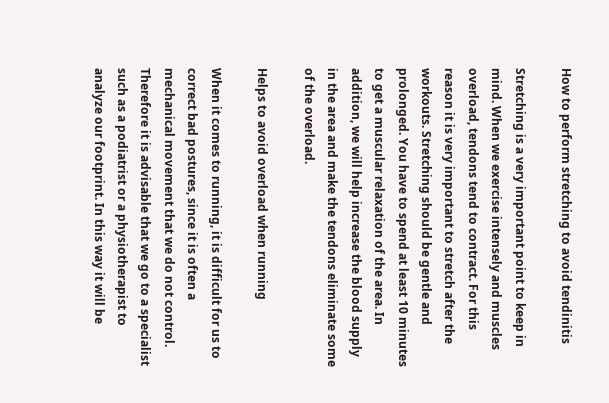How to perform stretching to avoid tendinitis

Stretching is a very important point to keep in mind. When we exercise intensely and muscles overload, tendons tend to contract. For this reason it is very important to stretch after the workouts. Stretching should be gentle and prolonged. You have to spend at least 10 minutes to get a muscular relaxation of the area. In addition, we will help increase the blood supply in the area and make the tendons eliminate some of the overload.

Helps to avoid overload when running

When it comes to running, it is difficult for us to correct bad postures, since it is often a mechanical movement that we do not control. Therefore it is advisable that we go to a specialist such as a podiatrist or a physiotherapist to analyze our footprint. In this way it will be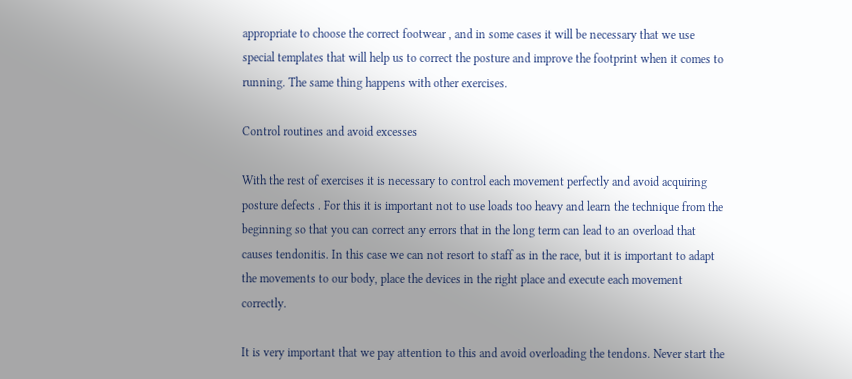appropriate to choose the correct footwear , and in some cases it will be necessary that we use special templates that will help us to correct the posture and improve the footprint when it comes to running. The same thing happens with other exercises.

Control routines and avoid excesses

With the rest of exercises it is necessary to control each movement perfectly and avoid acquiring posture defects . For this it is important not to use loads too heavy and learn the technique from the beginning so that you can correct any errors that in the long term can lead to an overload that causes tendonitis. In this case we can not resort to staff as in the race, but it is important to adapt the movements to our body, place the devices in the right place and execute each movement correctly.

It is very important that we pay attention to this and avoid overloading the tendons. Never start the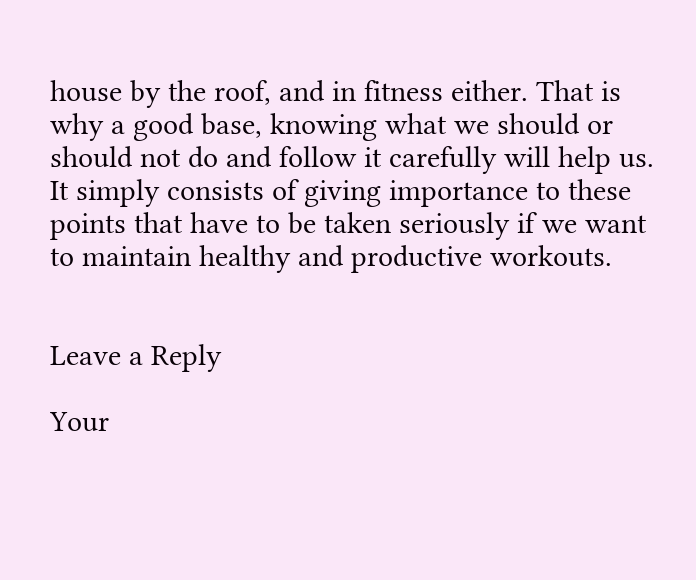house by the roof, and in fitness either. That is why a good base, knowing what we should or should not do and follow it carefully will help us. It simply consists of giving importance to these points that have to be taken seriously if we want to maintain healthy and productive workouts.


Leave a Reply

Your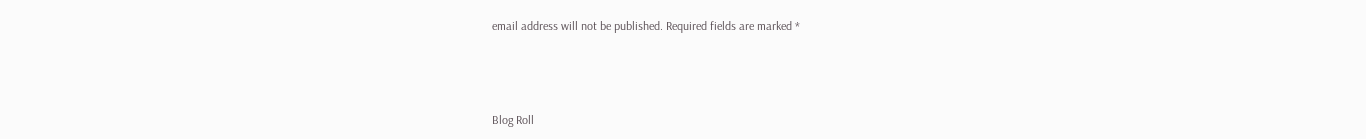email address will not be published. Required fields are marked *



Blog Roll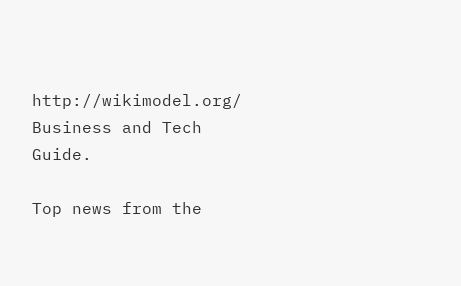http://wikimodel.org/ Business and Tech Guide.

Top news from the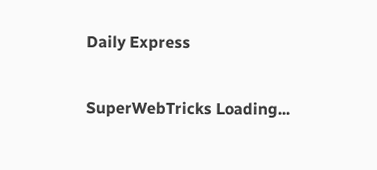Daily Express

SuperWebTricks Loading...